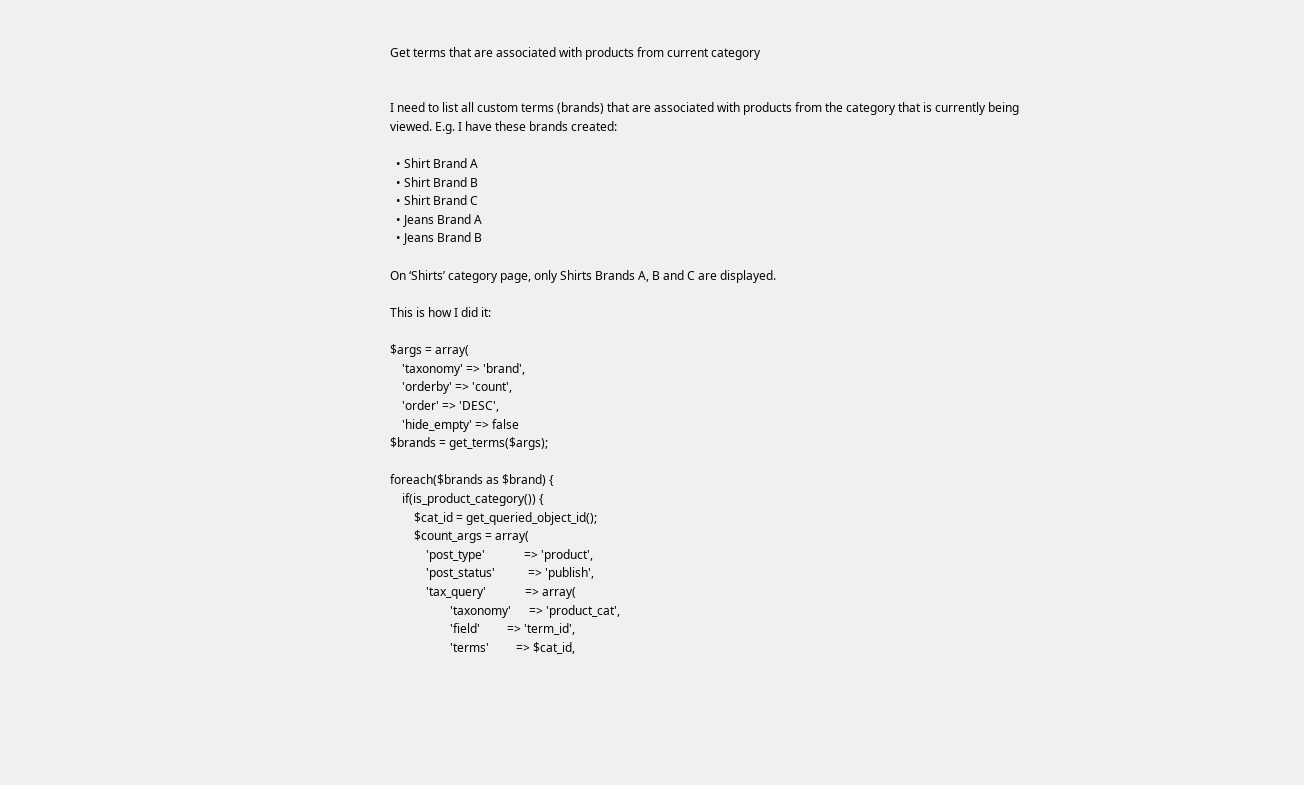Get terms that are associated with products from current category


I need to list all custom terms (brands) that are associated with products from the category that is currently being viewed. E.g. I have these brands created:

  • Shirt Brand A
  • Shirt Brand B
  • Shirt Brand C
  • Jeans Brand A
  • Jeans Brand B

On ‘Shirts’ category page, only Shirts Brands A, B and C are displayed.

This is how I did it:

$args = array(
    'taxonomy' => 'brand',
    'orderby' => 'count',
    'order' => 'DESC',
    'hide_empty' => false
$brands = get_terms($args);

foreach($brands as $brand) {
    if(is_product_category()) {
        $cat_id = get_queried_object_id();
        $count_args = array(
            'post_type'             => 'product',
            'post_status'           => 'publish',
            'tax_query'             => array(
                    'taxonomy'      => 'product_cat',
                    'field'         => 'term_id',
                    'terms'         => $cat_id,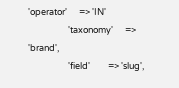'operator'      => 'IN'
                    'taxonomy'      => 'brand',
                    'field'         => 'slug',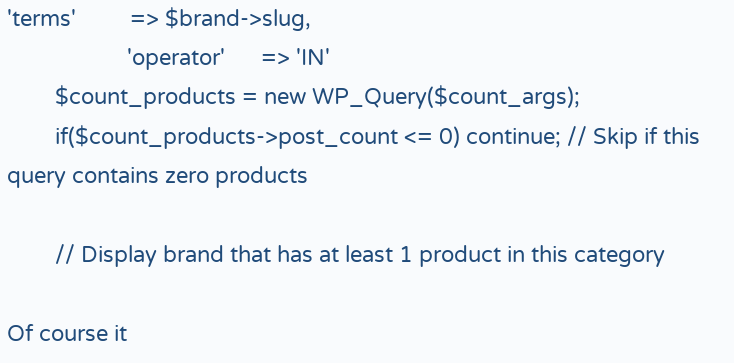'terms'         => $brand->slug,
                    'operator'      => 'IN'
        $count_products = new WP_Query($count_args);
        if($count_products->post_count <= 0) continue; // Skip if this query contains zero products

        // Display brand that has at least 1 product in this category

Of course it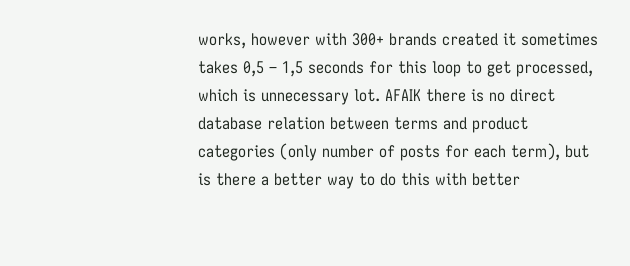works, however with 300+ brands created it sometimes takes 0,5 – 1,5 seconds for this loop to get processed, which is unnecessary lot. AFAIK there is no direct database relation between terms and product categories (only number of posts for each term), but is there a better way to do this with better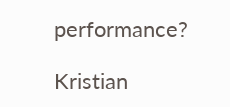performance?

Kristian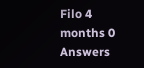Filo 4 months 0 Answers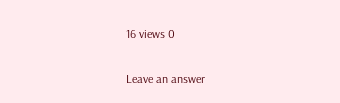16 views 0

Leave an answer